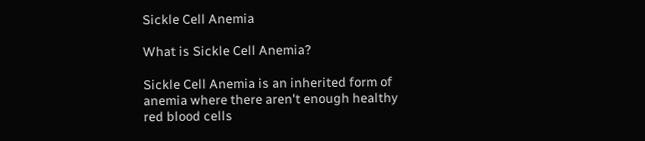Sickle Cell Anemia

What is Sickle Cell Anemia?

Sickle Cell Anemia is an inherited form of anemia where there aren't enough healthy red blood cells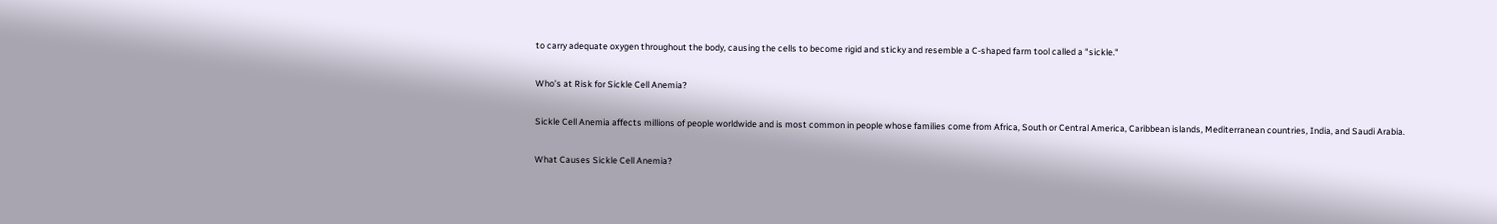to carry adequate oxygen throughout the body, causing the cells to become rigid and sticky and resemble a C-shaped farm tool called a "sickle."

Who’s at Risk for Sickle Cell Anemia?

Sickle Cell Anemia affects millions of people worldwide and is most common in people whose families come from Africa, South or Central America, Caribbean islands, Mediterranean countries, India, and Saudi Arabia.

What Causes Sickle Cell Anemia?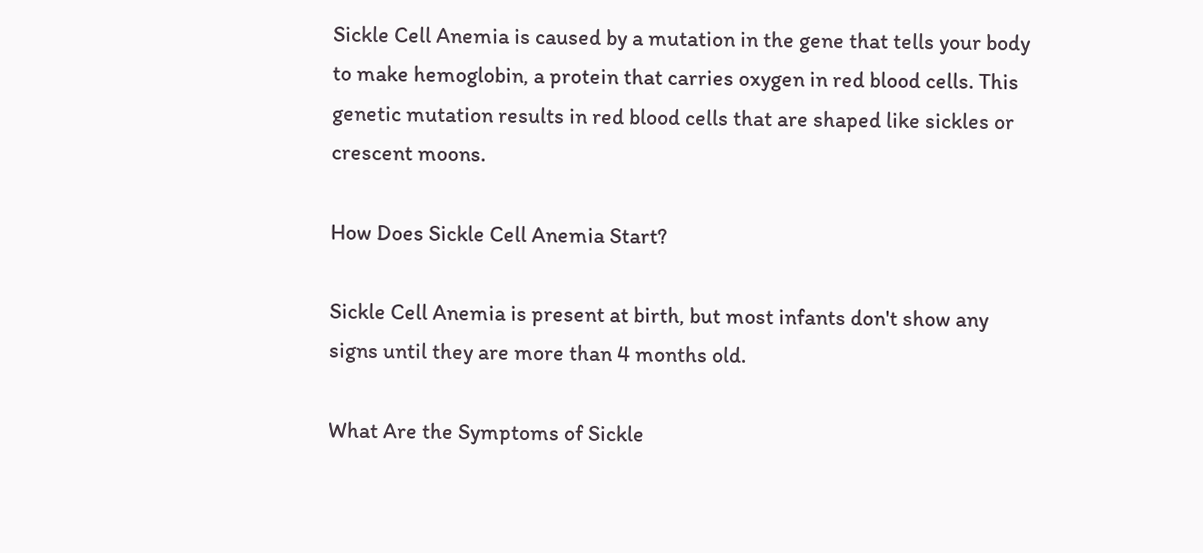Sickle Cell Anemia is caused by a mutation in the gene that tells your body to make hemoglobin, a protein that carries oxygen in red blood cells. This genetic mutation results in red blood cells that are shaped like sickles or crescent moons.

How Does Sickle Cell Anemia Start?

Sickle Cell Anemia is present at birth, but most infants don't show any signs until they are more than 4 months old.

What Are the Symptoms of Sickle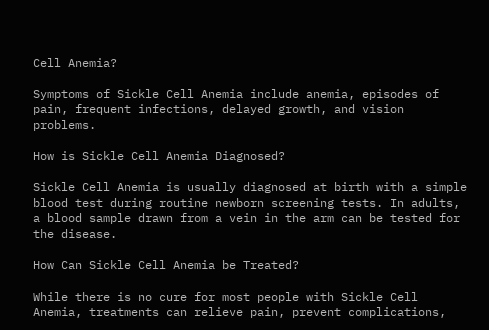Cell Anemia?

Symptoms of Sickle Cell Anemia include anemia, episodes of pain, frequent infections, delayed growth, and vision problems.

How is Sickle Cell Anemia Diagnosed?

Sickle Cell Anemia is usually diagnosed at birth with a simple blood test during routine newborn screening tests. In adults, a blood sample drawn from a vein in the arm can be tested for the disease.

How Can Sickle Cell Anemia be Treated?

While there is no cure for most people with Sickle Cell Anemia, treatments can relieve pain, prevent complications,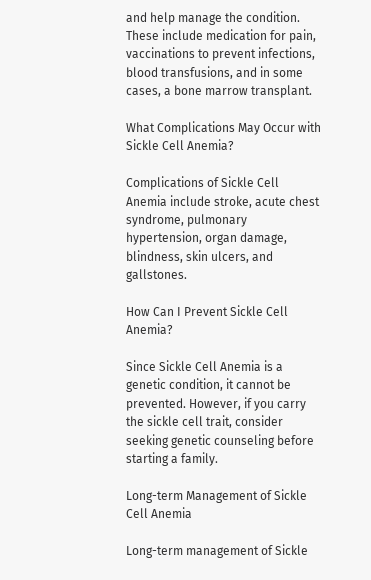and help manage the condition. These include medication for pain, vaccinations to prevent infections, blood transfusions, and in some cases, a bone marrow transplant.

What Complications May Occur with Sickle Cell Anemia?

Complications of Sickle Cell Anemia include stroke, acute chest syndrome, pulmonary hypertension, organ damage, blindness, skin ulcers, and gallstones.

How Can I Prevent Sickle Cell Anemia?

Since Sickle Cell Anemia is a genetic condition, it cannot be prevented. However, if you carry the sickle cell trait, consider seeking genetic counseling before starting a family.

Long-term Management of Sickle Cell Anemia

Long-term management of Sickle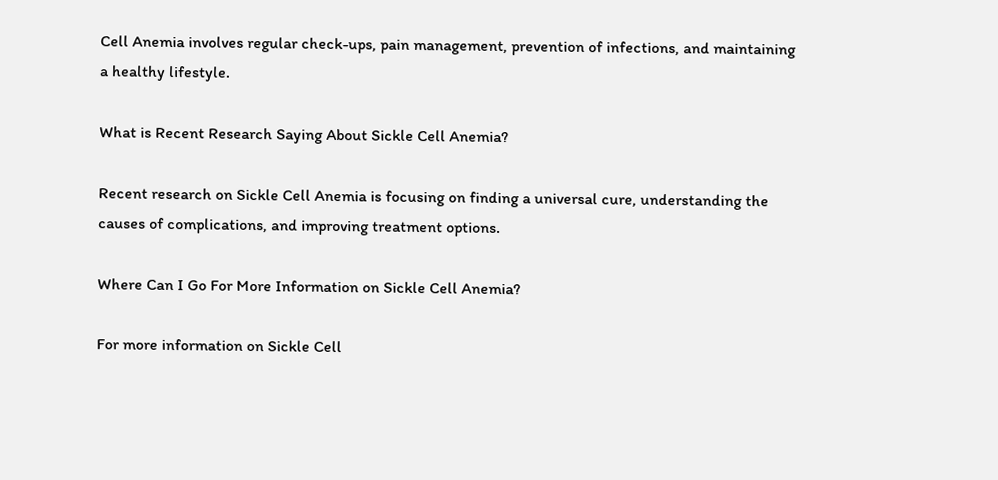Cell Anemia involves regular check-ups, pain management, prevention of infections, and maintaining a healthy lifestyle.

What is Recent Research Saying About Sickle Cell Anemia?

Recent research on Sickle Cell Anemia is focusing on finding a universal cure, understanding the causes of complications, and improving treatment options.

Where Can I Go For More Information on Sickle Cell Anemia?

For more information on Sickle Cell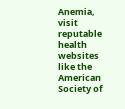Anemia, visit reputable health websites like the American Society of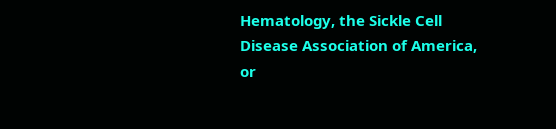Hematology, the Sickle Cell Disease Association of America, or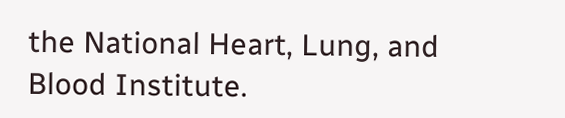the National Heart, Lung, and Blood Institute.